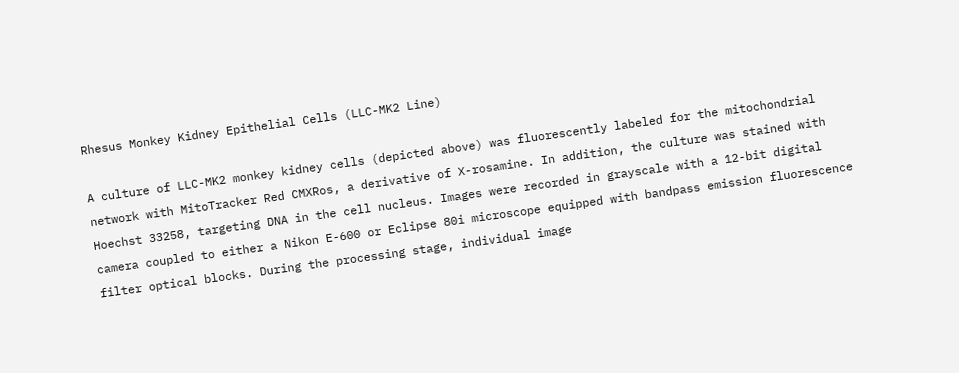Rhesus Monkey Kidney Epithelial Cells (LLC-MK2 Line)

A culture of LLC-MK2 monkey kidney cells (depicted above) was fluorescently labeled for the mitochondrial network with MitoTracker Red CMXRos, a derivative of X-rosamine. In addition, the culture was stained with Hoechst 33258, targeting DNA in the cell nucleus. Images were recorded in grayscale with a 12-bit digital camera coupled to either a Nikon E-600 or Eclipse 80i microscope equipped with bandpass emission fluorescence filter optical blocks. During the processing stage, individual image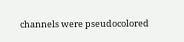channels were pseudocolored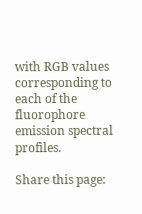with RGB values corresponding to each of the fluorophore emission spectral profiles.

Share this page: